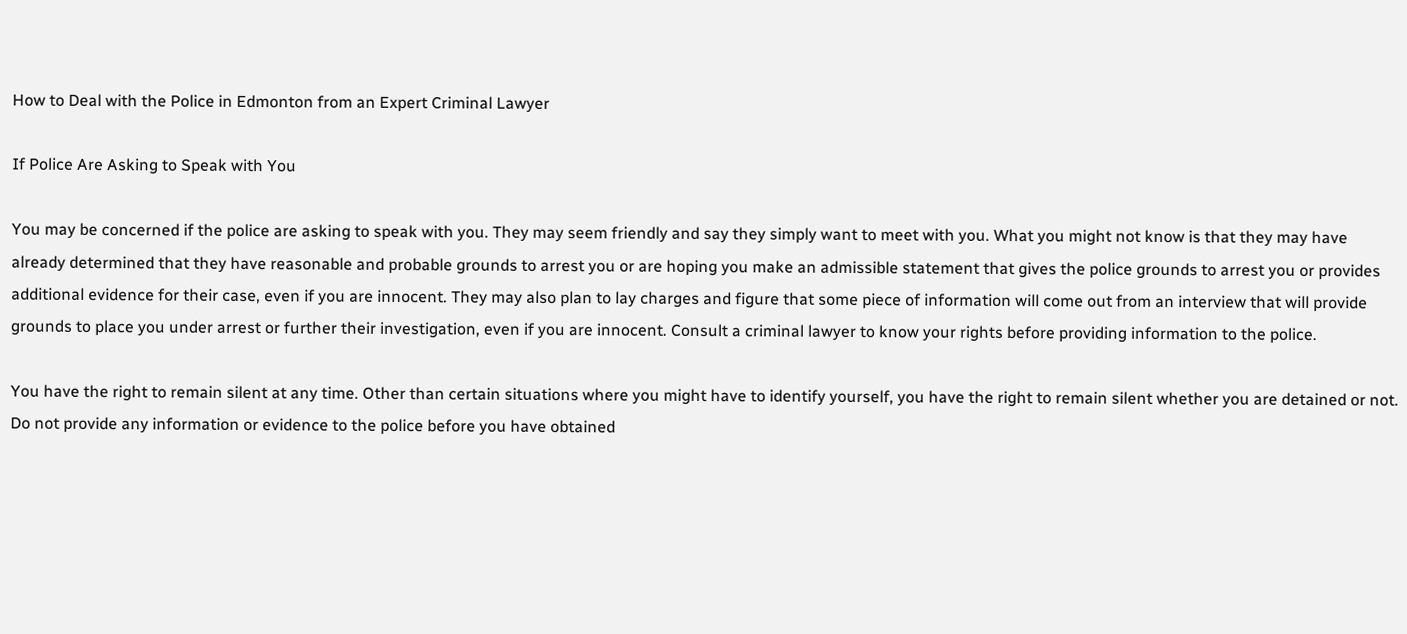How to Deal with the Police in Edmonton from an Expert Criminal Lawyer

If Police Are Asking to Speak with You

You may be concerned if the police are asking to speak with you. They may seem friendly and say they simply want to meet with you. What you might not know is that they may have already determined that they have reasonable and probable grounds to arrest you or are hoping you make an admissible statement that gives the police grounds to arrest you or provides additional evidence for their case, even if you are innocent. They may also plan to lay charges and figure that some piece of information will come out from an interview that will provide grounds to place you under arrest or further their investigation, even if you are innocent. Consult a criminal lawyer to know your rights before providing information to the police.

You have the right to remain silent at any time. Other than certain situations where you might have to identify yourself, you have the right to remain silent whether you are detained or not. Do not provide any information or evidence to the police before you have obtained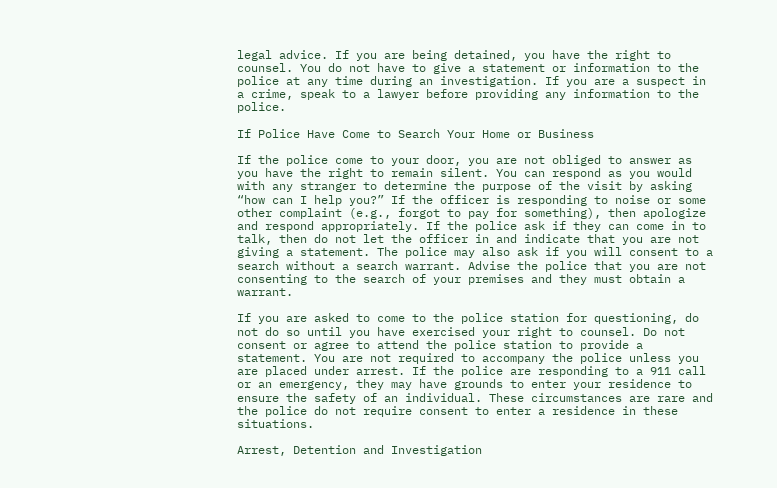legal advice. If you are being detained, you have the right to counsel. You do not have to give a statement or information to the police at any time during an investigation. If you are a suspect in a crime, speak to a lawyer before providing any information to the police.

If Police Have Come to Search Your Home or Business

If the police come to your door, you are not obliged to answer as you have the right to remain silent. You can respond as you would with any stranger to determine the purpose of the visit by asking “how can I help you?” If the officer is responding to noise or some other complaint (e.g., forgot to pay for something), then apologize and respond appropriately. If the police ask if they can come in to talk, then do not let the officer in and indicate that you are not giving a statement. The police may also ask if you will consent to a search without a search warrant. Advise the police that you are not consenting to the search of your premises and they must obtain a warrant.

If you are asked to come to the police station for questioning, do not do so until you have exercised your right to counsel. Do not consent or agree to attend the police station to provide a statement. You are not required to accompany the police unless you are placed under arrest. If the police are responding to a 911 call or an emergency, they may have grounds to enter your residence to ensure the safety of an individual. These circumstances are rare and the police do not require consent to enter a residence in these situations.

Arrest, Detention and Investigation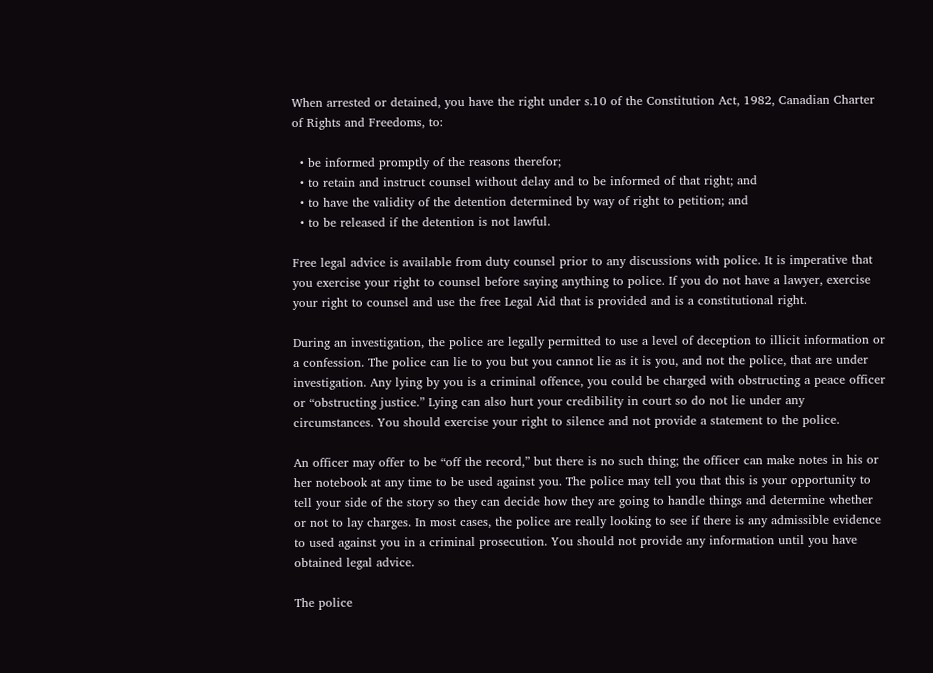When arrested or detained, you have the right under s.10 of the Constitution Act, 1982, Canadian Charter of Rights and Freedoms, to:

  • be informed promptly of the reasons therefor;
  • to retain and instruct counsel without delay and to be informed of that right; and
  • to have the validity of the detention determined by way of right to petition; and
  • to be released if the detention is not lawful.

Free legal advice is available from duty counsel prior to any discussions with police. It is imperative that you exercise your right to counsel before saying anything to police. If you do not have a lawyer, exercise your right to counsel and use the free Legal Aid that is provided and is a constitutional right.

During an investigation, the police are legally permitted to use a level of deception to illicit information or a confession. The police can lie to you but you cannot lie as it is you, and not the police, that are under investigation. Any lying by you is a criminal offence, you could be charged with obstructing a peace officer or “obstructing justice.” Lying can also hurt your credibility in court so do not lie under any circumstances. You should exercise your right to silence and not provide a statement to the police.

An officer may offer to be “off the record,” but there is no such thing; the officer can make notes in his or her notebook at any time to be used against you. The police may tell you that this is your opportunity to tell your side of the story so they can decide how they are going to handle things and determine whether or not to lay charges. In most cases, the police are really looking to see if there is any admissible evidence to used against you in a criminal prosecution. You should not provide any information until you have obtained legal advice.

The police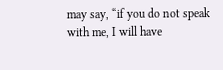may say, “if you do not speak with me, I will have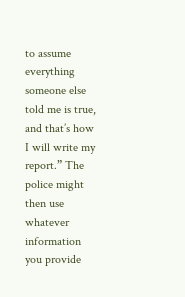to assume everything someone else told me is true, and that’s how I will write my report.” The police might then use whatever information you provide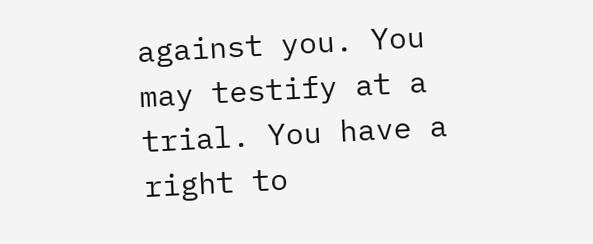against you. You may testify at a trial. You have a right to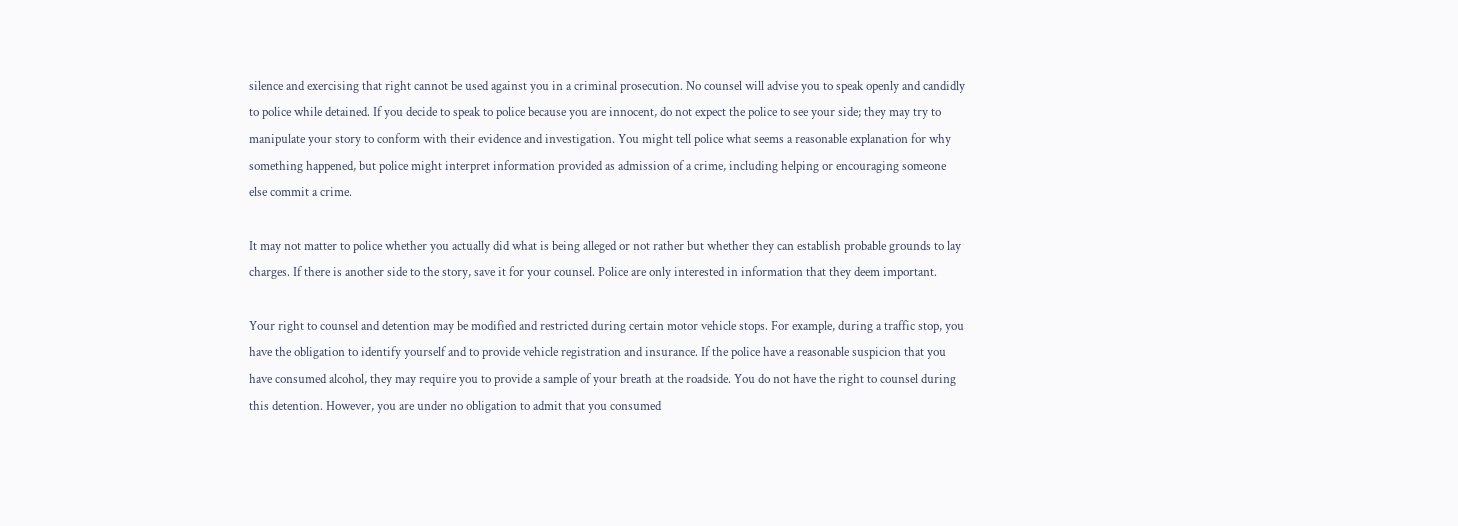silence and exercising that right cannot be used against you in a criminal prosecution. No counsel will advise you to speak openly and candidly to police while detained. If you decide to speak to police because you are innocent, do not expect the police to see your side; they may try to manipulate your story to conform with their evidence and investigation. You might tell police what seems a reasonable explanation for why something happened, but police might interpret information provided as admission of a crime, including helping or encouraging someone else commit a crime.

It may not matter to police whether you actually did what is being alleged or not rather but whether they can establish probable grounds to lay charges. If there is another side to the story, save it for your counsel. Police are only interested in information that they deem important.

Your right to counsel and detention may be modified and restricted during certain motor vehicle stops. For example, during a traffic stop, you have the obligation to identify yourself and to provide vehicle registration and insurance. If the police have a reasonable suspicion that you have consumed alcohol, they may require you to provide a sample of your breath at the roadside. You do not have the right to counsel during this detention. However, you are under no obligation to admit that you consumed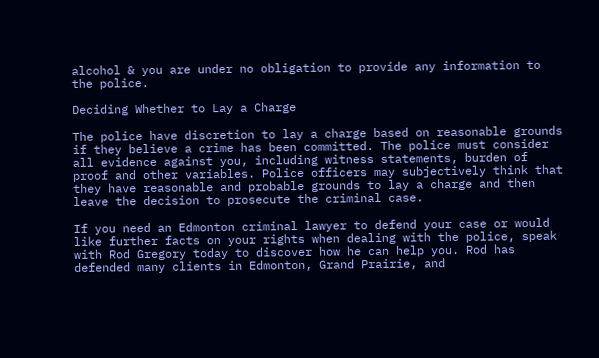alcohol & you are under no obligation to provide any information to the police.

Deciding Whether to Lay a Charge

The police have discretion to lay a charge based on reasonable grounds if they believe a crime has been committed. The police must consider all evidence against you, including witness statements, burden of proof and other variables. Police officers may subjectively think that they have reasonable and probable grounds to lay a charge and then leave the decision to prosecute the criminal case.

If you need an Edmonton criminal lawyer to defend your case or would like further facts on your rights when dealing with the police, speak with Rod Gregory today to discover how he can help you. Rod has defended many clients in Edmonton, Grand Prairie, and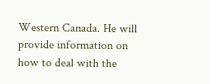Western Canada. He will provide information on how to deal with the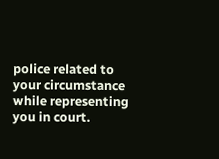police related to your circumstance while representing you in court.